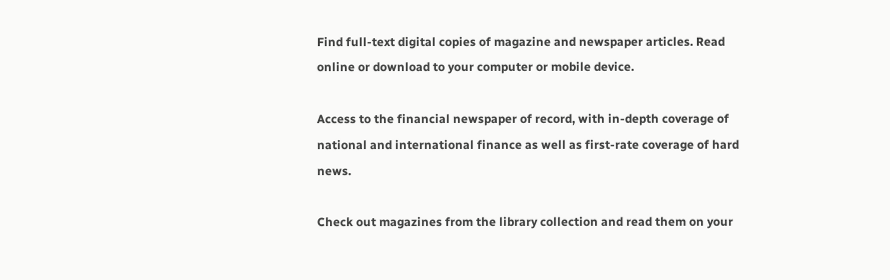Find full-text digital copies of magazine and newspaper articles. Read online or download to your computer or mobile device.

Access to the financial newspaper of record, with in-depth coverage of national and international finance as well as first-rate coverage of hard news.

Check out magazines from the library collection and read them on your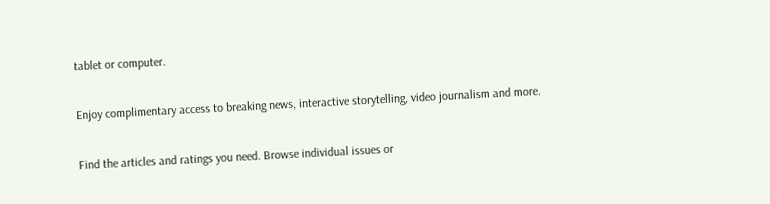tablet or computer.

Enjoy complimentary access to breaking news, interactive storytelling, video journalism and more.

Find the articles and ratings you need. Browse individual issues or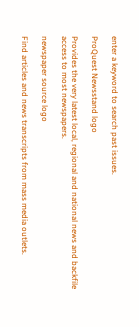enter a keyword to search past issues.

ProQuest Newsstand logo

Provides the very latest local, regional and national news and backfile access to most newspapers.

newspaper source logo

Find articles and news transcripts from mass media outlets.